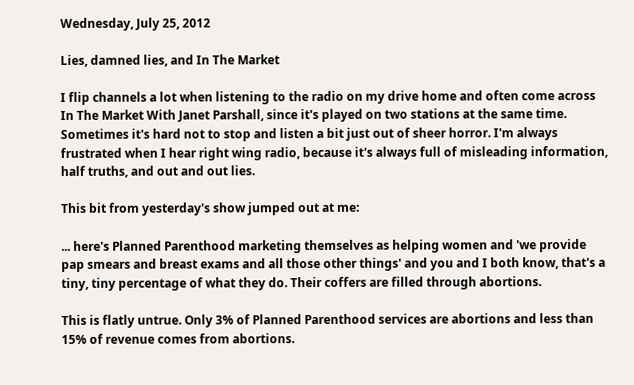Wednesday, July 25, 2012

Lies, damned lies, and In The Market

I flip channels a lot when listening to the radio on my drive home and often come across In The Market With Janet Parshall, since it's played on two stations at the same time. Sometimes it's hard not to stop and listen a bit just out of sheer horror. I'm always frustrated when I hear right wing radio, because it's always full of misleading information, half truths, and out and out lies.

This bit from yesterday's show jumped out at me:

... here's Planned Parenthood marketing themselves as helping women and 'we provide pap smears and breast exams and all those other things' and you and I both know, that's a tiny, tiny percentage of what they do. Their coffers are filled through abortions.

This is flatly untrue. Only 3% of Planned Parenthood services are abortions and less than 15% of revenue comes from abortions.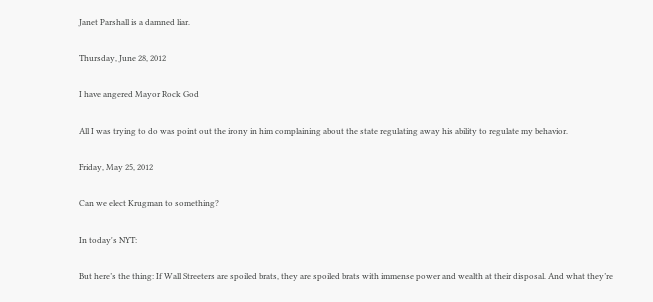Janet Parshall is a damned liar.

Thursday, June 28, 2012

I have angered Mayor Rock God

All I was trying to do was point out the irony in him complaining about the state regulating away his ability to regulate my behavior.

Friday, May 25, 2012

Can we elect Krugman to something?

In today's NYT:

But here’s the thing: If Wall Streeters are spoiled brats, they are spoiled brats with immense power and wealth at their disposal. And what they’re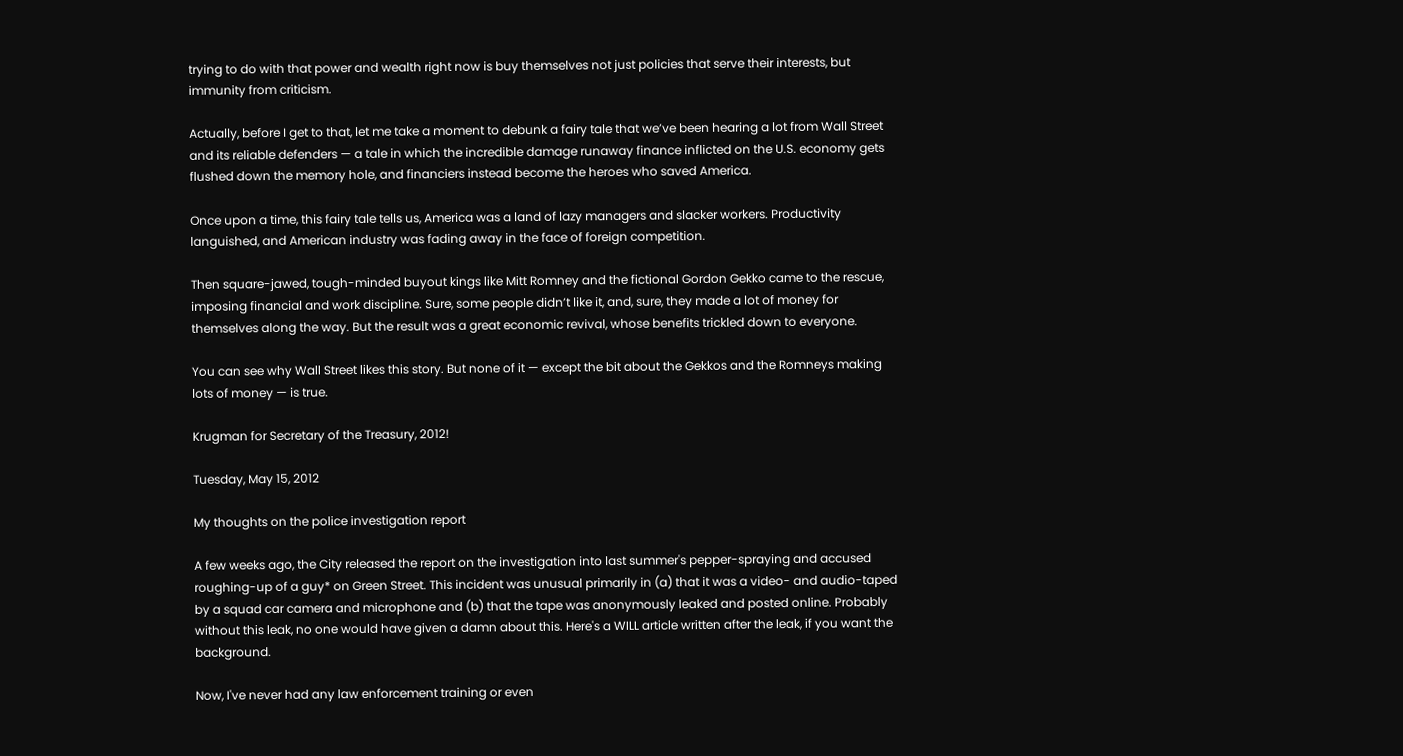trying to do with that power and wealth right now is buy themselves not just policies that serve their interests, but immunity from criticism.

Actually, before I get to that, let me take a moment to debunk a fairy tale that we’ve been hearing a lot from Wall Street and its reliable defenders — a tale in which the incredible damage runaway finance inflicted on the U.S. economy gets flushed down the memory hole, and financiers instead become the heroes who saved America.

Once upon a time, this fairy tale tells us, America was a land of lazy managers and slacker workers. Productivity languished, and American industry was fading away in the face of foreign competition.

Then square-jawed, tough-minded buyout kings like Mitt Romney and the fictional Gordon Gekko came to the rescue, imposing financial and work discipline. Sure, some people didn’t like it, and, sure, they made a lot of money for themselves along the way. But the result was a great economic revival, whose benefits trickled down to everyone.

You can see why Wall Street likes this story. But none of it — except the bit about the Gekkos and the Romneys making lots of money — is true.

Krugman for Secretary of the Treasury, 2012!

Tuesday, May 15, 2012

My thoughts on the police investigation report

A few weeks ago, the City released the report on the investigation into last summer's pepper-spraying and accused roughing-up of a guy* on Green Street. This incident was unusual primarily in (a) that it was a video- and audio-taped by a squad car camera and microphone and (b) that the tape was anonymously leaked and posted online. Probably without this leak, no one would have given a damn about this. Here's a WILL article written after the leak, if you want the background.

Now, I've never had any law enforcement training or even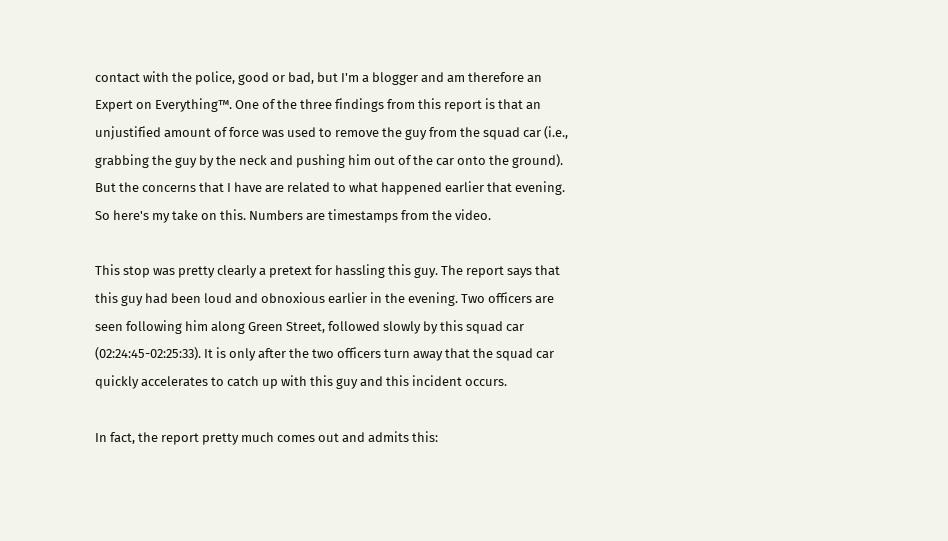contact with the police, good or bad, but I'm a blogger and am therefore an Expert on Everything™. One of the three findings from this report is that an unjustified amount of force was used to remove the guy from the squad car (i.e., grabbing the guy by the neck and pushing him out of the car onto the ground). But the concerns that I have are related to what happened earlier that evening. So here's my take on this. Numbers are timestamps from the video.

This stop was pretty clearly a pretext for hassling this guy. The report says that this guy had been loud and obnoxious earlier in the evening. Two officers are seen following him along Green Street, followed slowly by this squad car (02:24:45-02:25:33). It is only after the two officers turn away that the squad car quickly accelerates to catch up with this guy and this incident occurs.

In fact, the report pretty much comes out and admits this: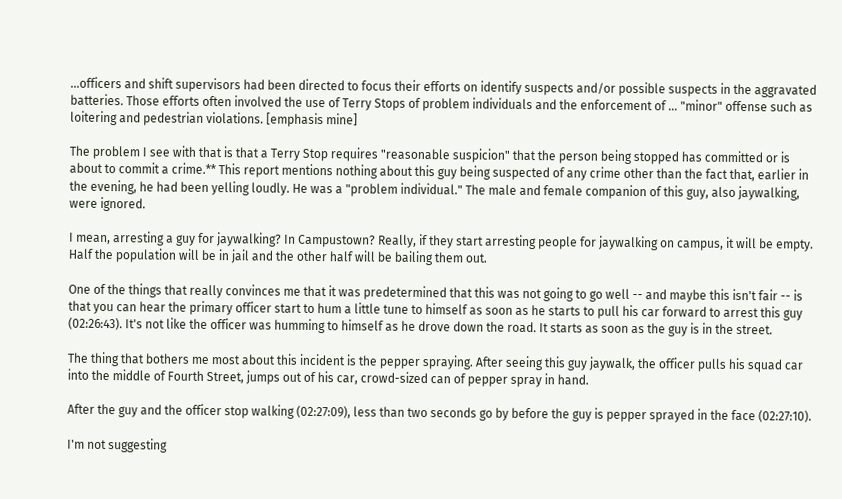...officers and shift supervisors had been directed to focus their efforts on identify suspects and/or possible suspects in the aggravated batteries. Those efforts often involved the use of Terry Stops of problem individuals and the enforcement of ... "minor" offense such as loitering and pedestrian violations. [emphasis mine]

The problem I see with that is that a Terry Stop requires "reasonable suspicion" that the person being stopped has committed or is about to commit a crime.** This report mentions nothing about this guy being suspected of any crime other than the fact that, earlier in the evening, he had been yelling loudly. He was a "problem individual." The male and female companion of this guy, also jaywalking, were ignored.

I mean, arresting a guy for jaywalking? In Campustown? Really, if they start arresting people for jaywalking on campus, it will be empty. Half the population will be in jail and the other half will be bailing them out.

One of the things that really convinces me that it was predetermined that this was not going to go well -- and maybe this isn't fair -- is that you can hear the primary officer start to hum a little tune to himself as soon as he starts to pull his car forward to arrest this guy (02:26:43). It's not like the officer was humming to himself as he drove down the road. It starts as soon as the guy is in the street.

The thing that bothers me most about this incident is the pepper spraying. After seeing this guy jaywalk, the officer pulls his squad car into the middle of Fourth Street, jumps out of his car, crowd-sized can of pepper spray in hand.

After the guy and the officer stop walking (02:27:09), less than two seconds go by before the guy is pepper sprayed in the face (02:27:10).

I'm not suggesting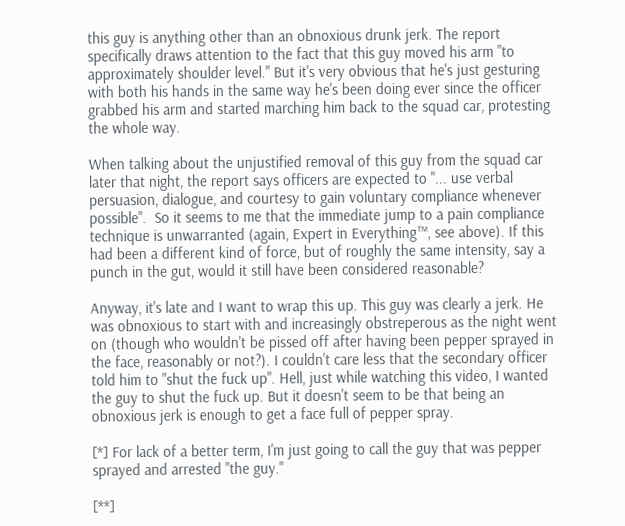this guy is anything other than an obnoxious drunk jerk. The report specifically draws attention to the fact that this guy moved his arm "to approximately shoulder level." But it's very obvious that he's just gesturing with both his hands in the same way he's been doing ever since the officer grabbed his arm and started marching him back to the squad car, protesting the whole way.

When talking about the unjustified removal of this guy from the squad car later that night, the report says officers are expected to "... use verbal persuasion, dialogue, and courtesy to gain voluntary compliance whenever possible".  So it seems to me that the immediate jump to a pain compliance technique is unwarranted (again, Expert in Everything™, see above). If this had been a different kind of force, but of roughly the same intensity, say a punch in the gut, would it still have been considered reasonable?

Anyway, it's late and I want to wrap this up. This guy was clearly a jerk. He was obnoxious to start with and increasingly obstreperous as the night went on (though who wouldn't be pissed off after having been pepper sprayed in the face, reasonably or not?). I couldn't care less that the secondary officer told him to "shut the fuck up". Hell, just while watching this video, I wanted the guy to shut the fuck up. But it doesn't seem to be that being an obnoxious jerk is enough to get a face full of pepper spray.

[*] For lack of a better term, I'm just going to call the guy that was pepper sprayed and arrested "the guy."

[**]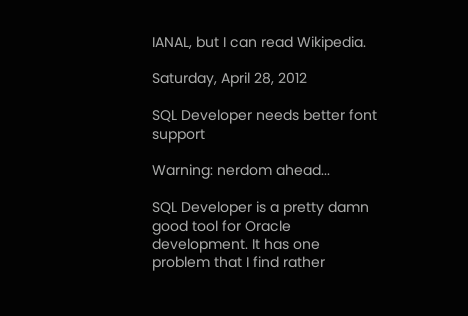IANAL, but I can read Wikipedia.

Saturday, April 28, 2012

SQL Developer needs better font support

Warning: nerdom ahead...

SQL Developer is a pretty damn good tool for Oracle development. It has one problem that I find rather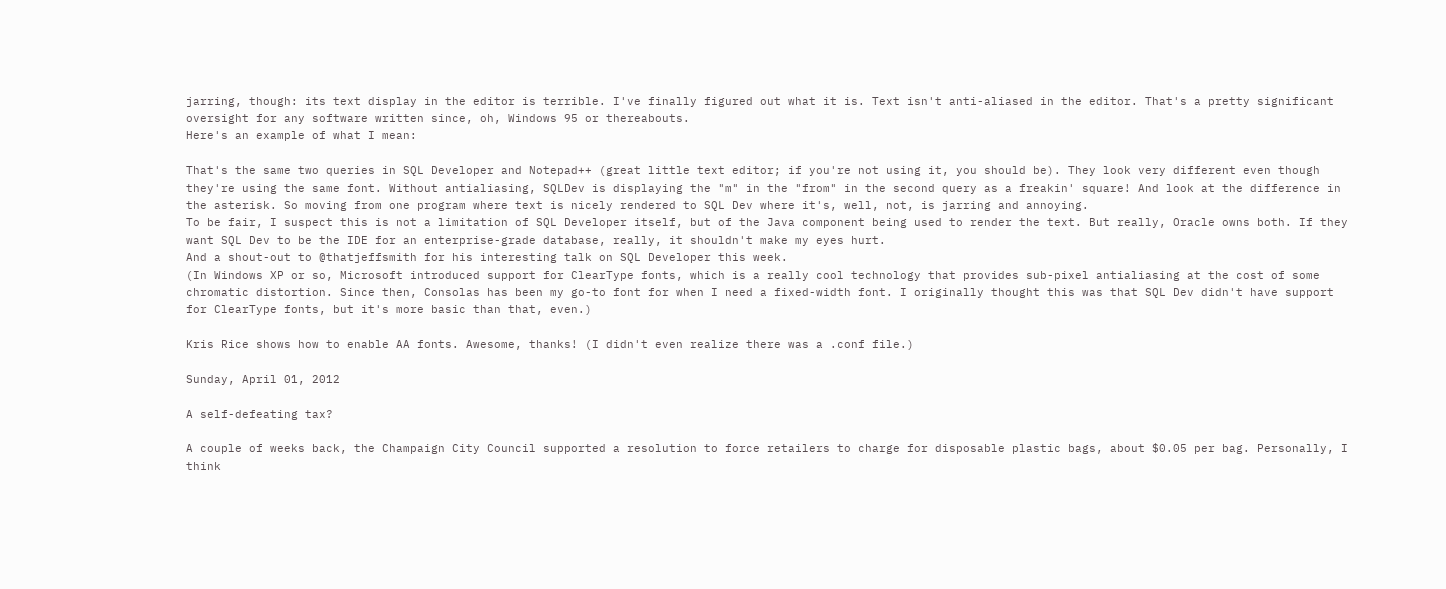jarring, though: its text display in the editor is terrible. I've finally figured out what it is. Text isn't anti-aliased in the editor. That's a pretty significant oversight for any software written since, oh, Windows 95 or thereabouts.
Here's an example of what I mean:

That's the same two queries in SQL Developer and Notepad++ (great little text editor; if you're not using it, you should be). They look very different even though they're using the same font. Without antialiasing, SQLDev is displaying the "m" in the "from" in the second query as a freakin' square! And look at the difference in the asterisk. So moving from one program where text is nicely rendered to SQL Dev where it's, well, not, is jarring and annoying.
To be fair, I suspect this is not a limitation of SQL Developer itself, but of the Java component being used to render the text. But really, Oracle owns both. If they want SQL Dev to be the IDE for an enterprise-grade database, really, it shouldn't make my eyes hurt.
And a shout-out to @thatjeffsmith for his interesting talk on SQL Developer this week.
(In Windows XP or so, Microsoft introduced support for ClearType fonts, which is a really cool technology that provides sub-pixel antialiasing at the cost of some chromatic distortion. Since then, Consolas has been my go-to font for when I need a fixed-width font. I originally thought this was that SQL Dev didn't have support for ClearType fonts, but it's more basic than that, even.)

Kris Rice shows how to enable AA fonts. Awesome, thanks! (I didn't even realize there was a .conf file.)

Sunday, April 01, 2012

A self-defeating tax?

A couple of weeks back, the Champaign City Council supported a resolution to force retailers to charge for disposable plastic bags, about $0.05 per bag. Personally, I think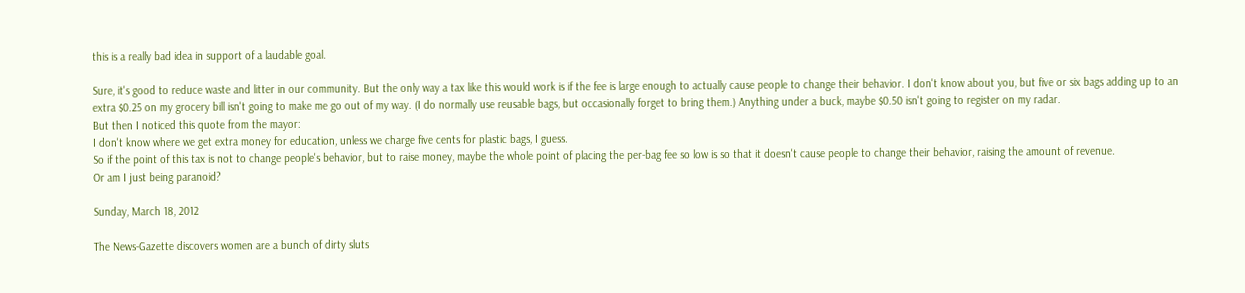this is a really bad idea in support of a laudable goal.

Sure, it's good to reduce waste and litter in our community. But the only way a tax like this would work is if the fee is large enough to actually cause people to change their behavior. I don't know about you, but five or six bags adding up to an extra $0.25 on my grocery bill isn't going to make me go out of my way. (I do normally use reusable bags, but occasionally forget to bring them.) Anything under a buck, maybe $0.50 isn't going to register on my radar.
But then I noticed this quote from the mayor:
I don't know where we get extra money for education, unless we charge five cents for plastic bags, I guess.
So if the point of this tax is not to change people's behavior, but to raise money, maybe the whole point of placing the per-bag fee so low is so that it doesn't cause people to change their behavior, raising the amount of revenue.
Or am I just being paranoid?

Sunday, March 18, 2012

The News-Gazette discovers women are a bunch of dirty sluts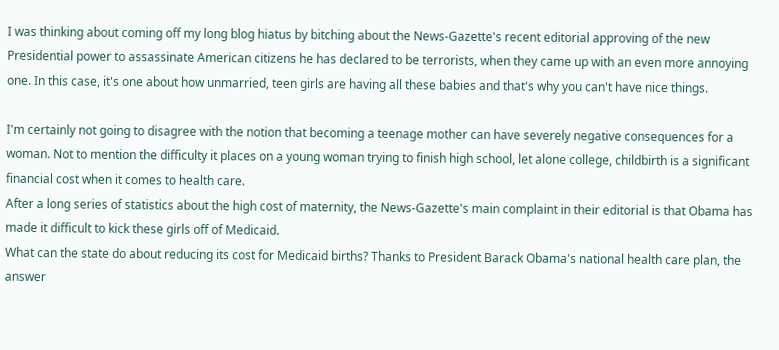I was thinking about coming off my long blog hiatus by bitching about the News-Gazette's recent editorial approving of the new Presidential power to assassinate American citizens he has declared to be terrorists, when they came up with an even more annoying one. In this case, it's one about how unmarried, teen girls are having all these babies and that's why you can't have nice things.

I'm certainly not going to disagree with the notion that becoming a teenage mother can have severely negative consequences for a woman. Not to mention the difficulty it places on a young woman trying to finish high school, let alone college, childbirth is a significant financial cost when it comes to health care.
After a long series of statistics about the high cost of maternity, the News-Gazette's main complaint in their editorial is that Obama has made it difficult to kick these girls off of Medicaid.
What can the state do about reducing its cost for Medicaid births? Thanks to President Barack Obama's national health care plan, the answer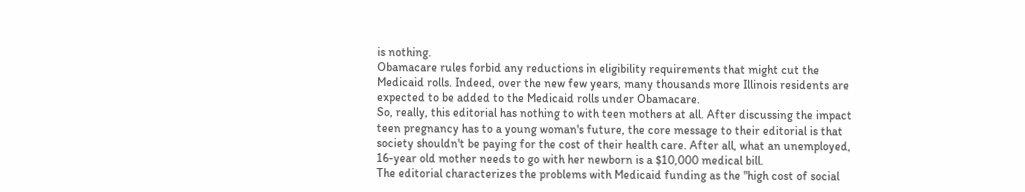is nothing.
Obamacare rules forbid any reductions in eligibility requirements that might cut the Medicaid rolls. Indeed, over the new few years, many thousands more Illinois residents are expected to be added to the Medicaid rolls under Obamacare.
So, really, this editorial has nothing to with teen mothers at all. After discussing the impact teen pregnancy has to a young woman's future, the core message to their editorial is that society shouldn't be paying for the cost of their health care. After all, what an unemployed, 16-year old mother needs to go with her newborn is a $10,000 medical bill.
The editorial characterizes the problems with Medicaid funding as the "high cost of social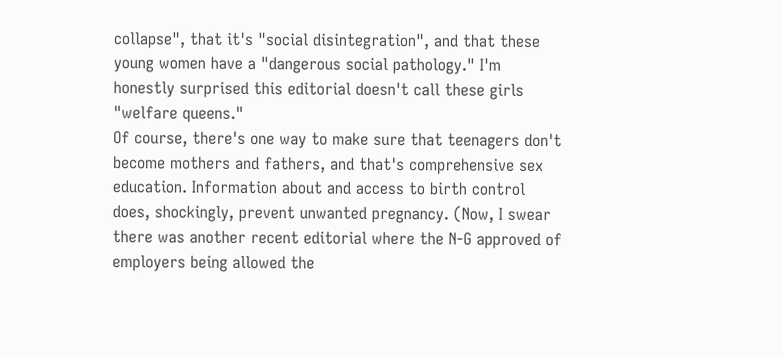collapse", that it's "social disintegration", and that these young women have a "dangerous social pathology." I'm honestly surprised this editorial doesn't call these girls "welfare queens."
Of course, there's one way to make sure that teenagers don't become mothers and fathers, and that's comprehensive sex education. Information about and access to birth control does, shockingly, prevent unwanted pregnancy. (Now, I swear there was another recent editorial where the N-G approved of employers being allowed the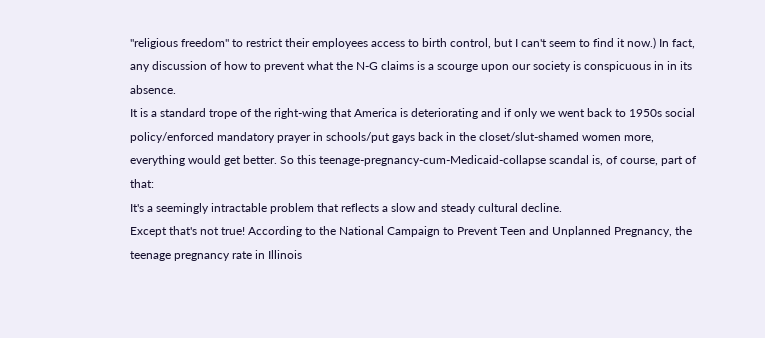"religious freedom" to restrict their employees access to birth control, but I can't seem to find it now.) In fact, any discussion of how to prevent what the N-G claims is a scourge upon our society is conspicuous in in its absence.
It is a standard trope of the right-wing that America is deteriorating and if only we went back to 1950s social policy/enforced mandatory prayer in schools/put gays back in the closet/slut-shamed women more, everything would get better. So this teenage-pregnancy-cum-Medicaid-collapse scandal is, of course, part of that:
It's a seemingly intractable problem that reflects a slow and steady cultural decline.
Except that's not true! According to the National Campaign to Prevent Teen and Unplanned Pregnancy, the teenage pregnancy rate in Illinois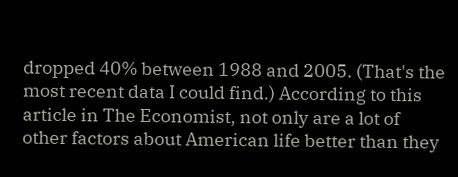dropped 40% between 1988 and 2005. (That's the most recent data I could find.) According to this article in The Economist, not only are a lot of other factors about American life better than they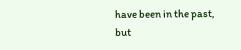have been in the past, but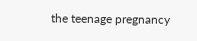the teenage pregnancy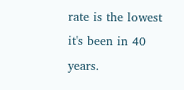rate is the lowest it's been in 40 years.